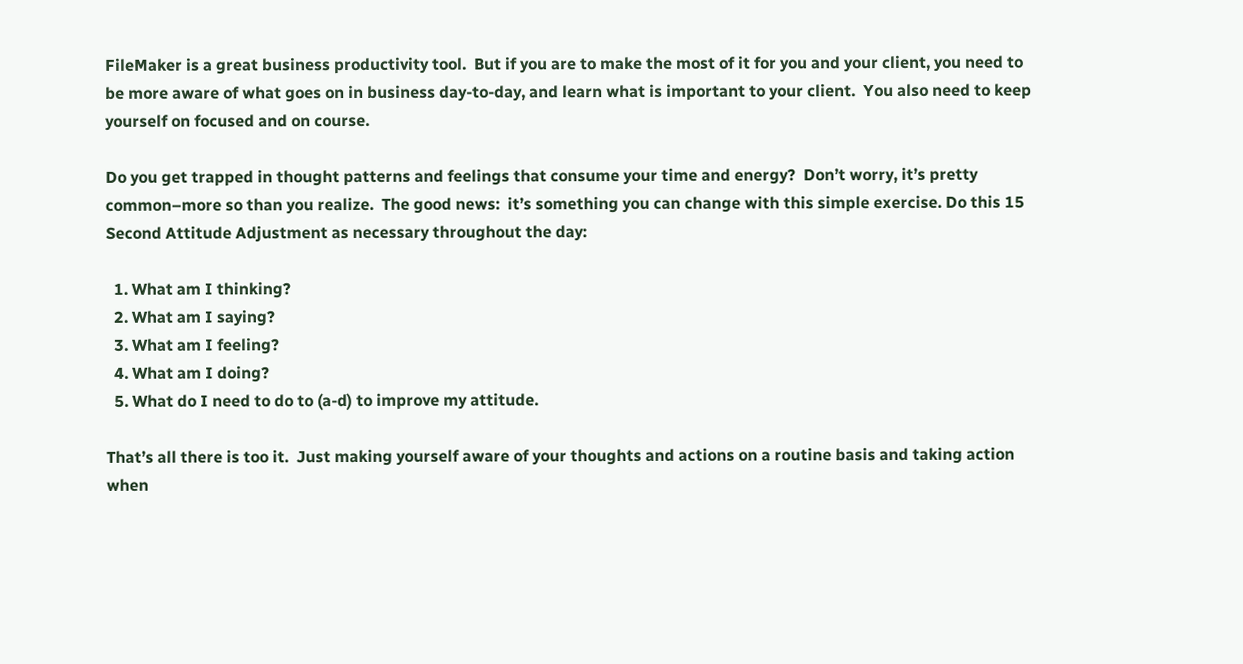FileMaker is a great business productivity tool.  But if you are to make the most of it for you and your client, you need to be more aware of what goes on in business day-to-day, and learn what is important to your client.  You also need to keep yourself on focused and on course.

Do you get trapped in thought patterns and feelings that consume your time and energy?  Don’t worry, it’s pretty common–more so than you realize.  The good news:  it’s something you can change with this simple exercise. Do this 15 Second Attitude Adjustment as necessary throughout the day:

  1. What am I thinking?
  2. What am I saying?
  3. What am I feeling?
  4. What am I doing?
  5. What do I need to do to (a-d) to improve my attitude.

That’s all there is too it.  Just making yourself aware of your thoughts and actions on a routine basis and taking action when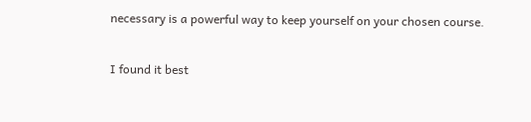necessary is a powerful way to keep yourself on your chosen course.

I found it best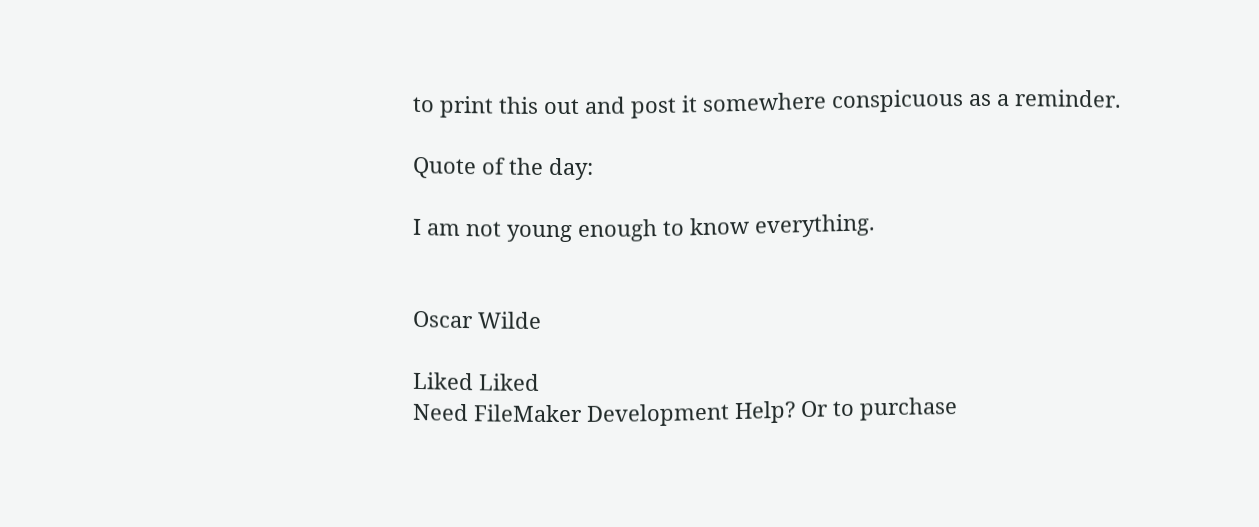to print this out and post it somewhere conspicuous as a reminder.

Quote of the day:

I am not young enough to know everything.


Oscar Wilde

Liked Liked
Need FileMaker Development Help? Or to purchase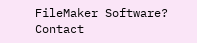FileMaker Software?
Contact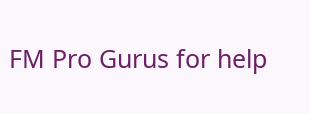FM Pro Gurus for help